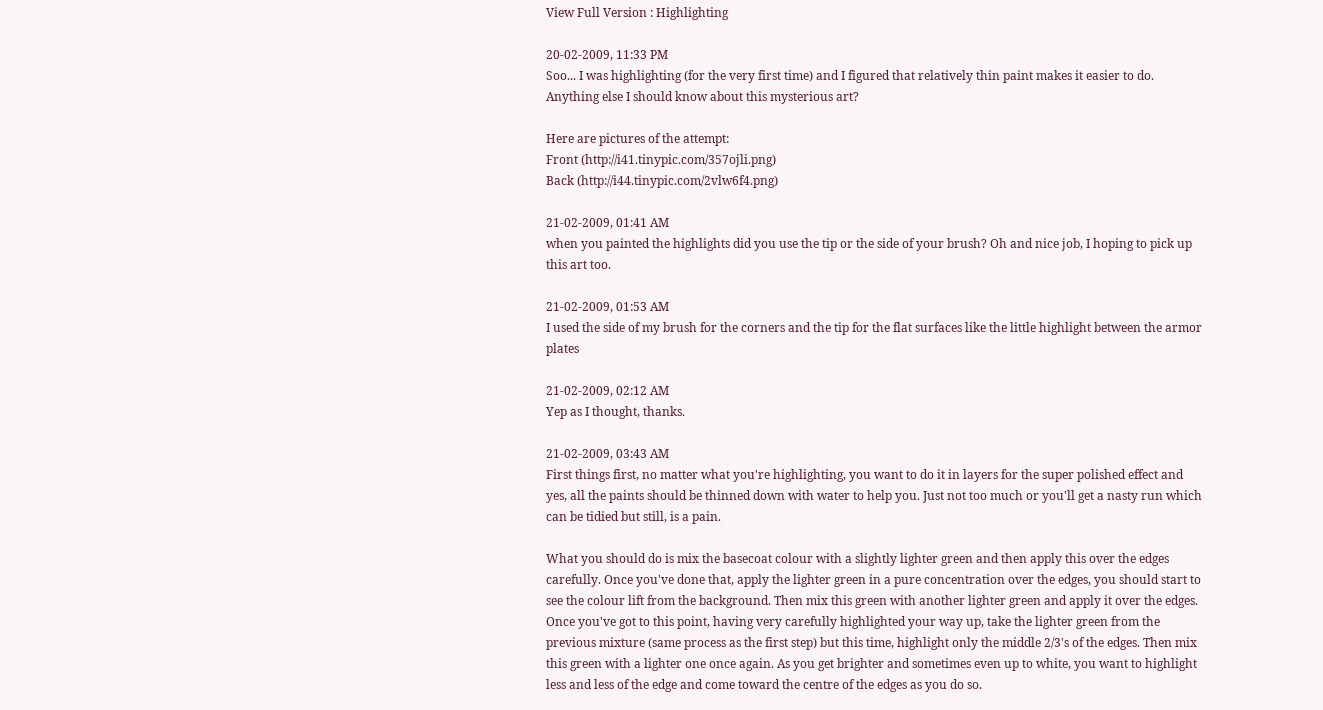View Full Version : Highlighting

20-02-2009, 11:33 PM
Soo... I was highlighting (for the very first time) and I figured that relatively thin paint makes it easier to do. Anything else I should know about this mysterious art?

Here are pictures of the attempt:
Front (http://i41.tinypic.com/357ojli.png)
Back (http://i44.tinypic.com/2vlw6f4.png)

21-02-2009, 01:41 AM
when you painted the highlights did you use the tip or the side of your brush? Oh and nice job, I hoping to pick up this art too.

21-02-2009, 01:53 AM
I used the side of my brush for the corners and the tip for the flat surfaces like the little highlight between the armor plates

21-02-2009, 02:12 AM
Yep as I thought, thanks.

21-02-2009, 03:43 AM
First things first, no matter what you're highlighting, you want to do it in layers for the super polished effect and yes, all the paints should be thinned down with water to help you. Just not too much or you'll get a nasty run which can be tidied but still, is a pain.

What you should do is mix the basecoat colour with a slightly lighter green and then apply this over the edges carefully. Once you've done that, apply the lighter green in a pure concentration over the edges, you should start to see the colour lift from the background. Then mix this green with another lighter green and apply it over the edges. Once you've got to this point, having very carefully highlighted your way up, take the lighter green from the previous mixture (same process as the first step) but this time, highlight only the middle 2/3's of the edges. Then mix this green with a lighter one once again. As you get brighter and sometimes even up to white, you want to highlight less and less of the edge and come toward the centre of the edges as you do so.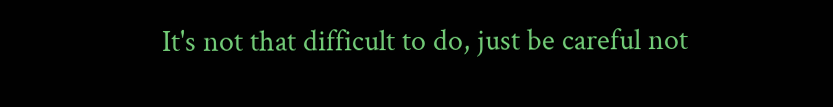It's not that difficult to do, just be careful not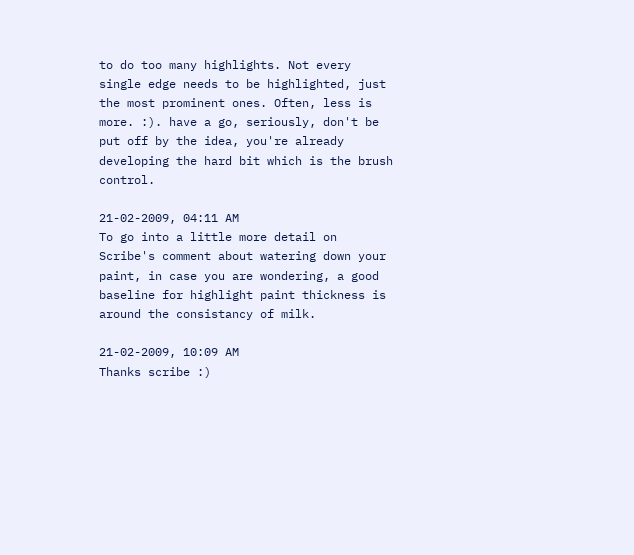to do too many highlights. Not every single edge needs to be highlighted, just the most prominent ones. Often, less is more. :). have a go, seriously, don't be put off by the idea, you're already developing the hard bit which is the brush control.

21-02-2009, 04:11 AM
To go into a little more detail on Scribe's comment about watering down your paint, in case you are wondering, a good baseline for highlight paint thickness is around the consistancy of milk.

21-02-2009, 10:09 AM
Thanks scribe :)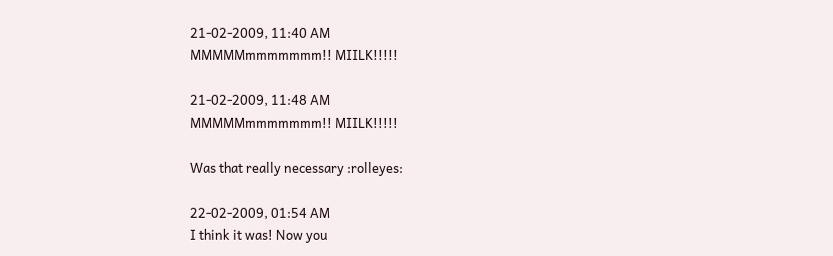21-02-2009, 11:40 AM
MMMMMmmmmmmm!! MIILK!!!!!

21-02-2009, 11:48 AM
MMMMMmmmmmmm!! MIILK!!!!!

Was that really necessary :rolleyes:

22-02-2009, 01:54 AM
I think it was! Now you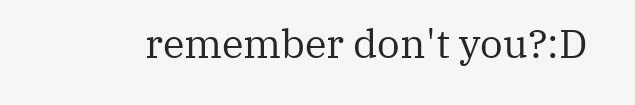remember don't you?:D